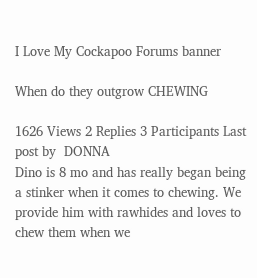I Love My Cockapoo Forums banner

When do they outgrow CHEWING

1626 Views 2 Replies 3 Participants Last post by  DONNA
Dino is 8 mo and has really began being a stinker when it comes to chewing. We provide him with rawhides and loves to chew them when we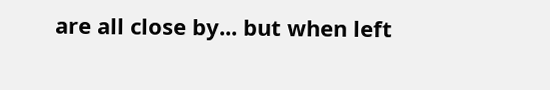are all close by... but when left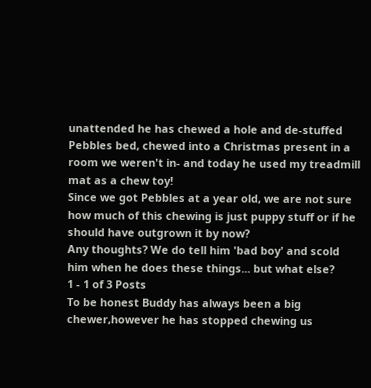unattended he has chewed a hole and de-stuffed Pebbles bed, chewed into a Christmas present in a room we weren't in- and today he used my treadmill mat as a chew toy!
Since we got Pebbles at a year old, we are not sure how much of this chewing is just puppy stuff or if he should have outgrown it by now?
Any thoughts? We do tell him 'bad boy' and scold him when he does these things... but what else?
1 - 1 of 3 Posts
To be honest Buddy has always been a big chewer,however he has stopped chewing us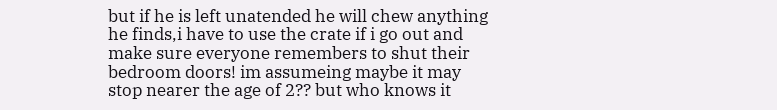but if he is left unatended he will chew anything he finds,i have to use the crate if i go out and make sure everyone remembers to shut their bedroom doors! im assumeing maybe it may stop nearer the age of 2?? but who knows it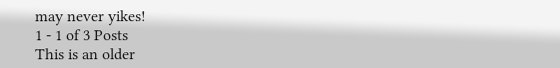may never yikes!
1 - 1 of 3 Posts
This is an older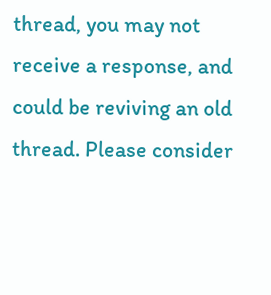thread, you may not receive a response, and could be reviving an old thread. Please consider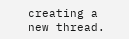creating a new thread.